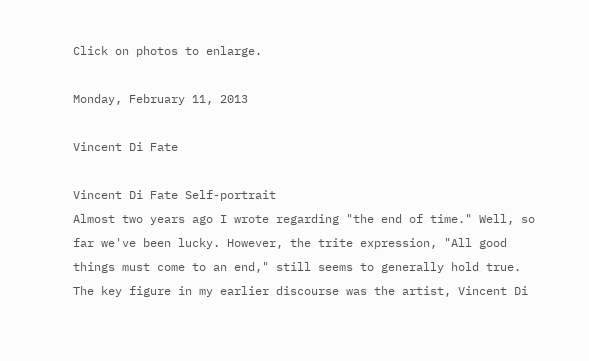Click on photos to enlarge.

Monday, February 11, 2013

Vincent Di Fate

Vincent Di Fate Self-portrait
Almost two years ago I wrote regarding "the end of time." Well, so far we've been lucky. However, the trite expression, "All good things must come to an end," still seems to generally hold true. The key figure in my earlier discourse was the artist, Vincent Di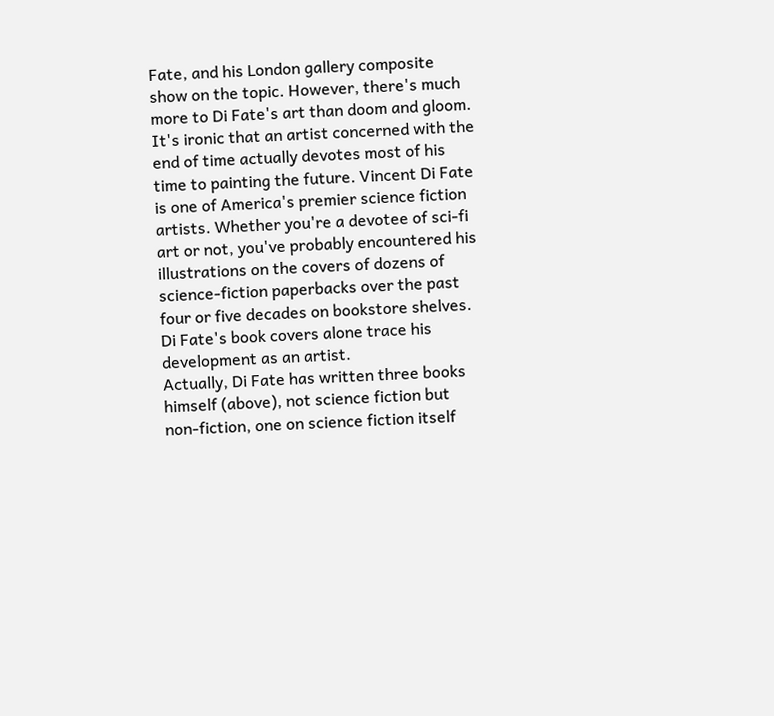Fate, and his London gallery composite show on the topic. However, there's much more to Di Fate's art than doom and gloom. It's ironic that an artist concerned with the end of time actually devotes most of his time to painting the future. Vincent Di Fate is one of America's premier science fiction artists. Whether you're a devotee of sci-fi art or not, you've probably encountered his illustrations on the covers of dozens of science-fiction paperbacks over the past four or five decades on bookstore shelves.
Di Fate's book covers alone trace his development as an artist.
Actually, Di Fate has written three books himself (above), not science fiction but non-fiction, one on science fiction itself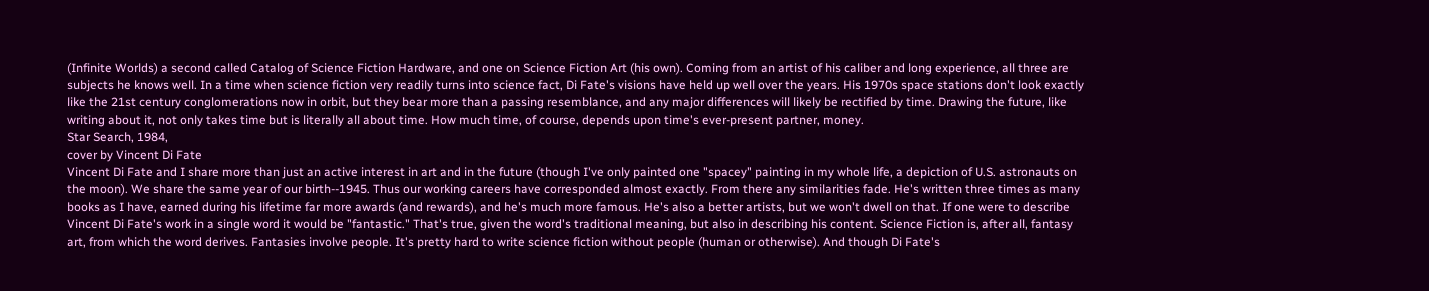(Infinite Worlds) a second called Catalog of Science Fiction Hardware, and one on Science Fiction Art (his own). Coming from an artist of his caliber and long experience, all three are subjects he knows well. In a time when science fiction very readily turns into science fact, Di Fate's visions have held up well over the years. His 1970s space stations don't look exactly like the 21st century conglomerations now in orbit, but they bear more than a passing resemblance, and any major differences will likely be rectified by time. Drawing the future, like writing about it, not only takes time but is literally all about time. How much time, of course, depends upon time's ever-present partner, money.
Star Search, 1984,
cover by Vincent Di Fate
Vincent Di Fate and I share more than just an active interest in art and in the future (though I've only painted one "spacey" painting in my whole life, a depiction of U.S. astronauts on the moon). We share the same year of our birth--1945. Thus our working careers have corresponded almost exactly. From there any similarities fade. He's written three times as many books as I have, earned during his lifetime far more awards (and rewards), and he's much more famous. He's also a better artists, but we won't dwell on that. If one were to describe Vincent Di Fate's work in a single word it would be "fantastic." That's true, given the word's traditional meaning, but also in describing his content. Science Fiction is, after all, fantasy art, from which the word derives. Fantasies involve people. It's pretty hard to write science fiction without people (human or otherwise). And though Di Fate's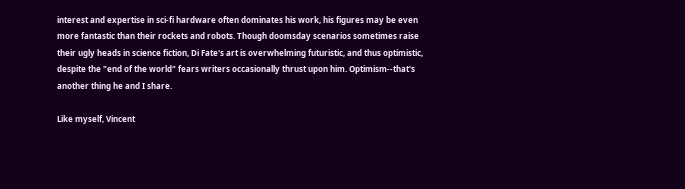interest and expertise in sci-fi hardware often dominates his work, his figures may be even more fantastic than their rockets and robots. Though doomsday scenarios sometimes raise their ugly heads in science fiction, Di Fate's art is overwhelming futuristic, and thus optimistic, despite the "end of the world" fears writers occasionally thrust upon him. Optimism--that's another thing he and I share.

Like myself, Vincent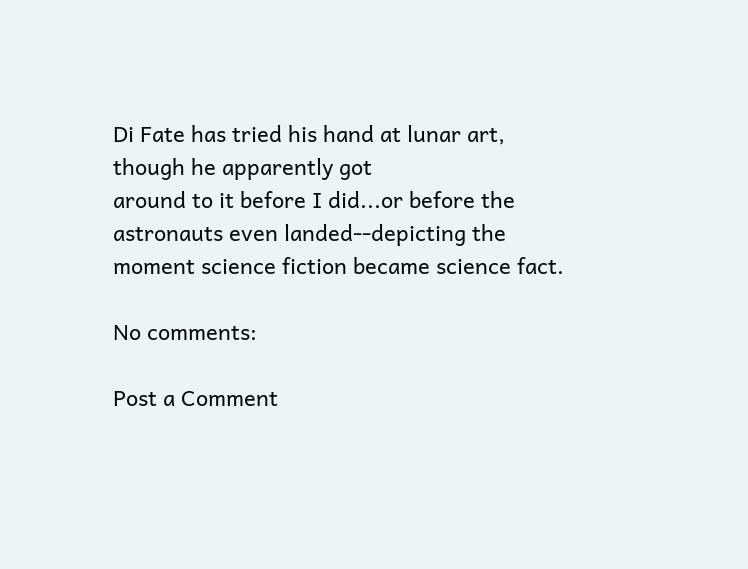Di Fate has tried his hand at lunar art, though he apparently got
around to it before I did...or before the astronauts even landed--depicting the moment science fiction became science fact.

No comments:

Post a Comment